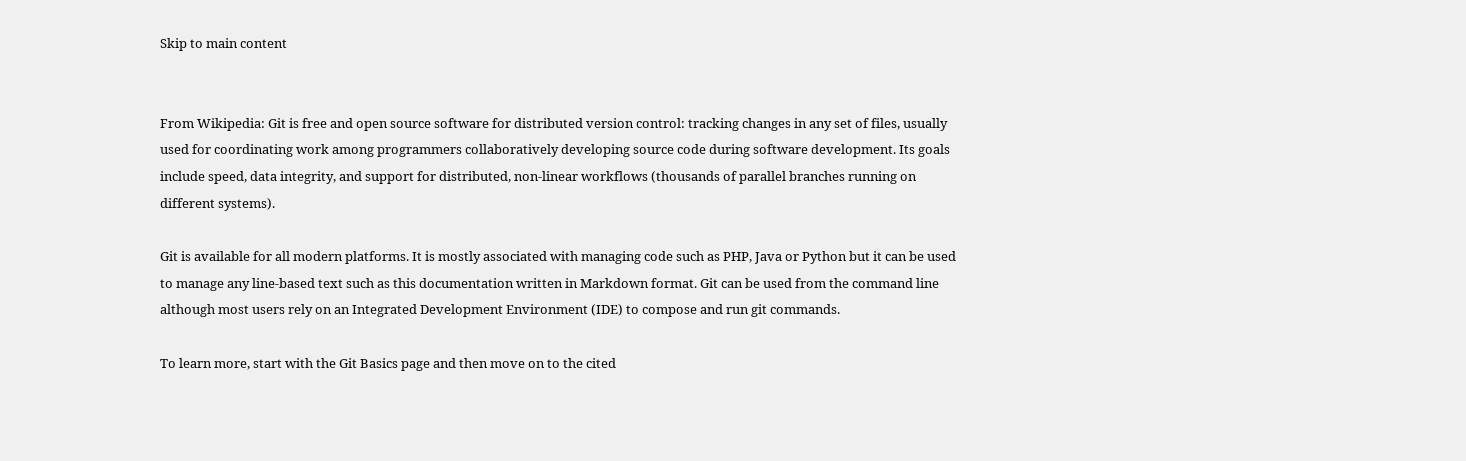Skip to main content


From Wikipedia: Git is free and open source software for distributed version control: tracking changes in any set of files, usually used for coordinating work among programmers collaboratively developing source code during software development. Its goals include speed, data integrity, and support for distributed, non-linear workflows (thousands of parallel branches running on different systems).

Git is available for all modern platforms. It is mostly associated with managing code such as PHP, Java or Python but it can be used to manage any line-based text such as this documentation written in Markdown format. Git can be used from the command line although most users rely on an Integrated Development Environment (IDE) to compose and run git commands.

To learn more, start with the Git Basics page and then move on to the cited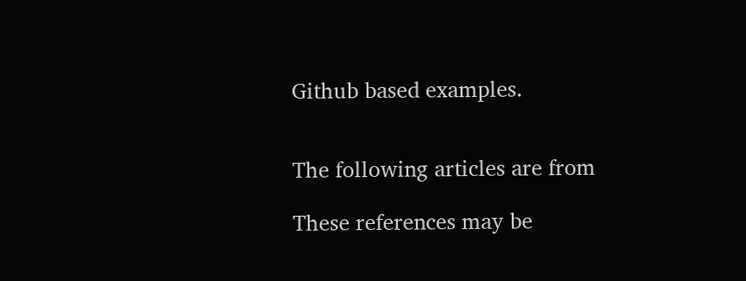Github based examples.


The following articles are from

These references may be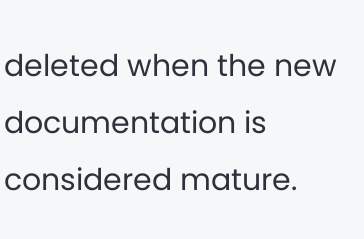deleted when the new documentation is considered mature.